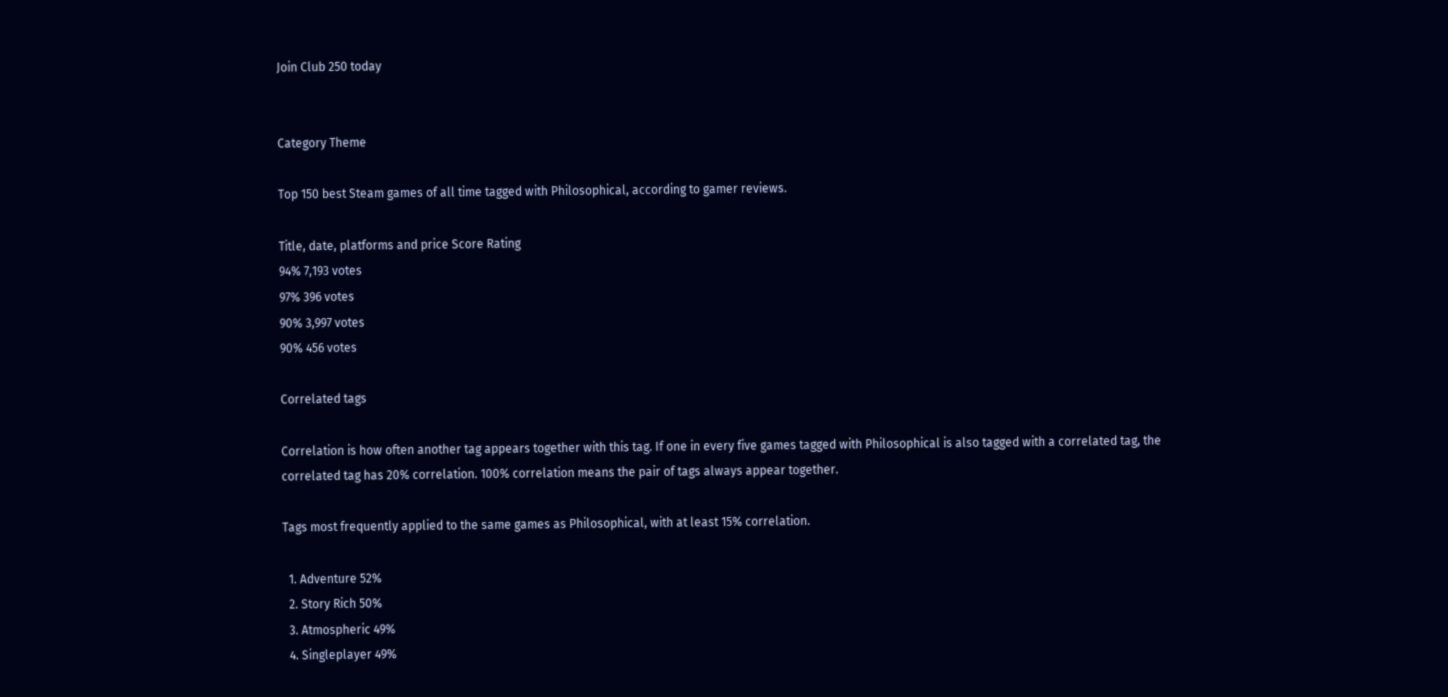Join Club 250 today


Category Theme

Top 150 best Steam games of all time tagged with Philosophical, according to gamer reviews.

Title, date, platforms and price Score Rating
94% 7,193 votes
97% 396 votes
90% 3,997 votes
90% 456 votes

Correlated tags

Correlation is how often another tag appears together with this tag. If one in every five games tagged with Philosophical is also tagged with a correlated tag, the correlated tag has 20% correlation. 100% correlation means the pair of tags always appear together.

Tags most frequently applied to the same games as Philosophical, with at least 15% correlation.

  1. Adventure 52%
  2. Story Rich 50%
  3. Atmospheric 49%
  4. Singleplayer 49%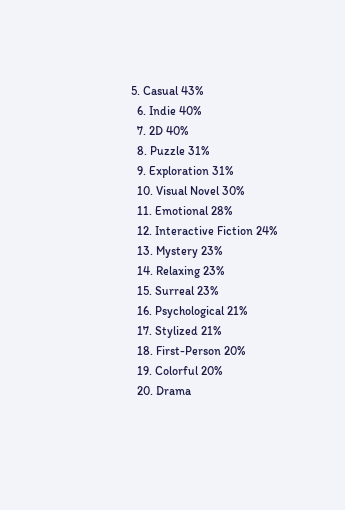5. Casual 43%
  6. Indie 40%
  7. 2D 40%
  8. Puzzle 31%
  9. Exploration 31%
  10. Visual Novel 30%
  11. Emotional 28%
  12. Interactive Fiction 24%
  13. Mystery 23%
  14. Relaxing 23%
  15. Surreal 23%
  16. Psychological 21%
  17. Stylized 21%
  18. First-Person 20%
  19. Colorful 20%
  20. Drama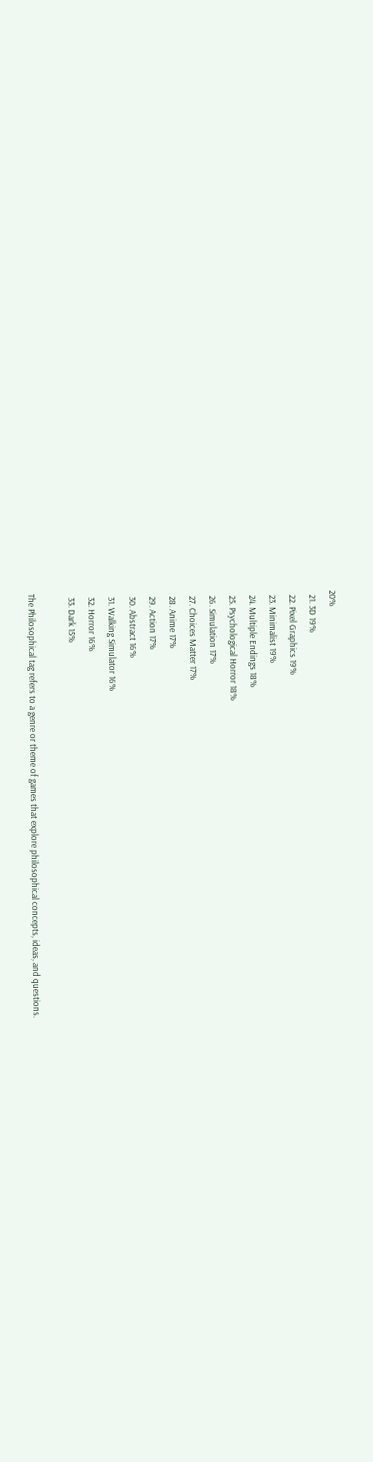20%
  21. 3D 19%
  22. Pixel Graphics 19%
  23. Minimalist 19%
  24. Multiple Endings 18%
  25. Psychological Horror 18%
  26. Simulation 17%
  27. Choices Matter 17%
  28. Anime 17%
  29. Action 17%
  30. Abstract 16%
  31. Walking Simulator 16%
  32. Horror 16%
  33. Dark 15%

The Philosophical tag refers to a genre or theme of games that explore philosophical concepts, ideas, and questions.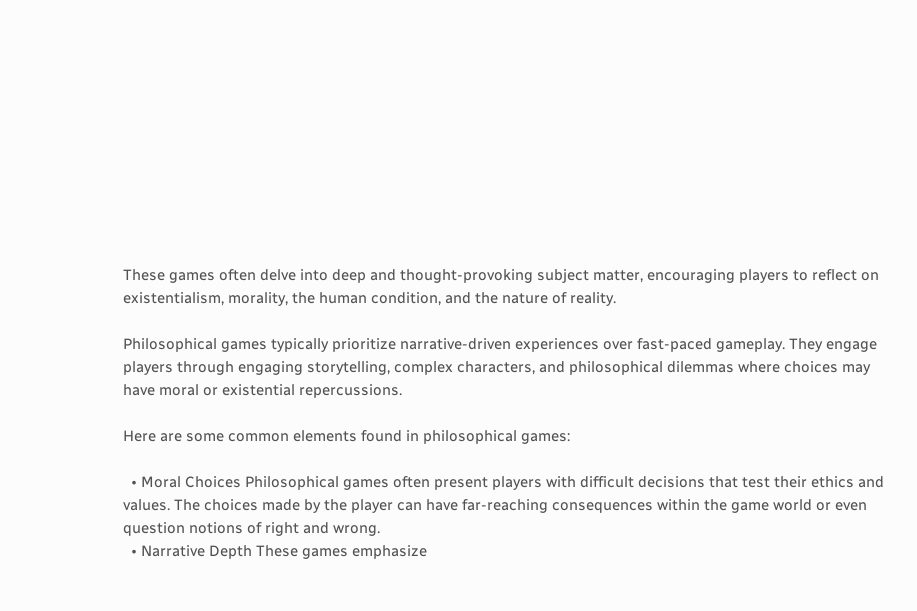These games often delve into deep and thought-provoking subject matter, encouraging players to reflect on existentialism, morality, the human condition, and the nature of reality.

Philosophical games typically prioritize narrative-driven experiences over fast-paced gameplay. They engage players through engaging storytelling, complex characters, and philosophical dilemmas where choices may have moral or existential repercussions.

Here are some common elements found in philosophical games:

  • Moral Choices Philosophical games often present players with difficult decisions that test their ethics and values. The choices made by the player can have far-reaching consequences within the game world or even question notions of right and wrong.
  • Narrative Depth These games emphasize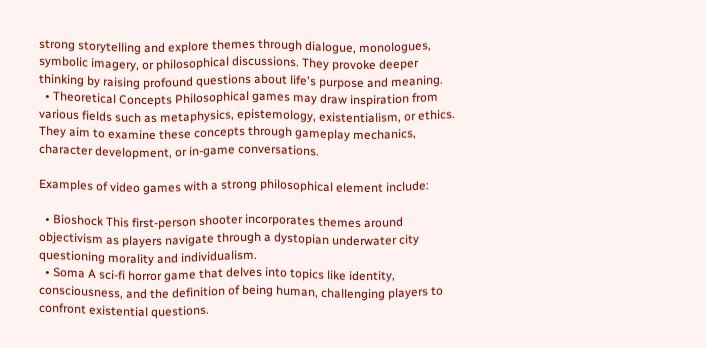strong storytelling and explore themes through dialogue, monologues, symbolic imagery, or philosophical discussions. They provoke deeper thinking by raising profound questions about life's purpose and meaning.
  • Theoretical Concepts Philosophical games may draw inspiration from various fields such as metaphysics, epistemology, existentialism, or ethics. They aim to examine these concepts through gameplay mechanics, character development, or in-game conversations.

Examples of video games with a strong philosophical element include:

  • Bioshock This first-person shooter incorporates themes around objectivism as players navigate through a dystopian underwater city questioning morality and individualism.
  • Soma A sci-fi horror game that delves into topics like identity, consciousness, and the definition of being human, challenging players to confront existential questions.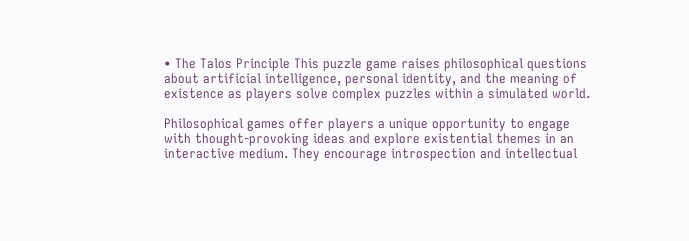• The Talos Principle This puzzle game raises philosophical questions about artificial intelligence, personal identity, and the meaning of existence as players solve complex puzzles within a simulated world.

Philosophical games offer players a unique opportunity to engage with thought-provoking ideas and explore existential themes in an interactive medium. They encourage introspection and intellectual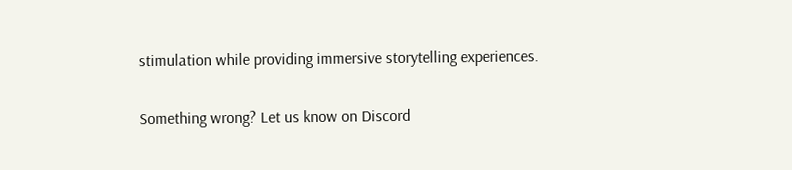stimulation while providing immersive storytelling experiences.

Something wrong? Let us know on Discord